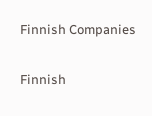Finnish Companies

Finnish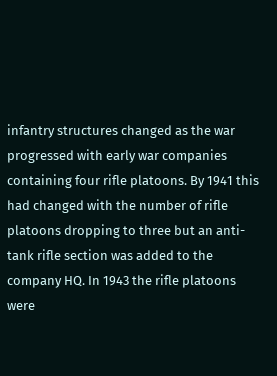infantry structures changed as the war progressed with early war companies containing four rifle platoons. By 1941 this had changed with the number of rifle platoons dropping to three but an anti-tank rifle section was added to the company HQ. In 1943 the rifle platoons were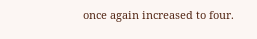once again increased to four.